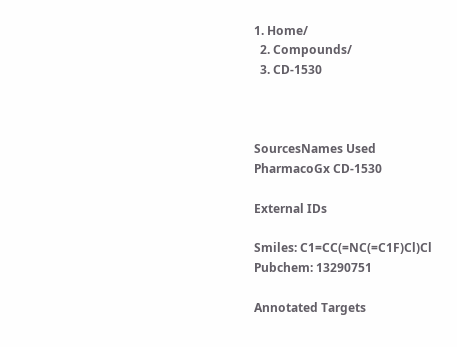1. Home/
  2. Compounds/
  3. CD-1530



SourcesNames Used
PharmacoGx CD-1530

External IDs

Smiles: C1=CC(=NC(=C1F)Cl)Cl
Pubchem: 13290751

Annotated Targets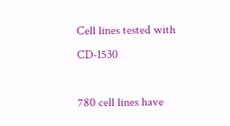Cell lines tested with CD-1530

780 cell lines have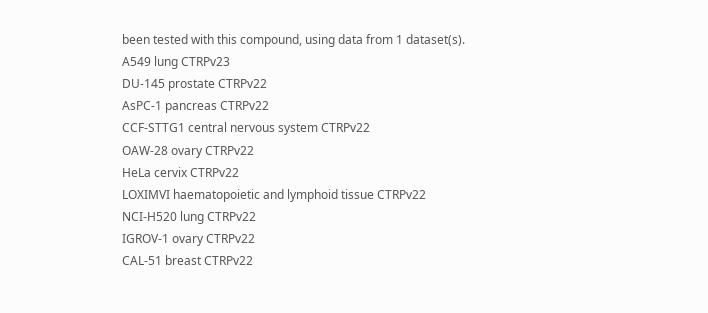been tested with this compound, using data from 1 dataset(s).
A549 lung CTRPv23
DU-145 prostate CTRPv22
AsPC-1 pancreas CTRPv22
CCF-STTG1 central nervous system CTRPv22
OAW-28 ovary CTRPv22
HeLa cervix CTRPv22
LOXIMVI haematopoietic and lymphoid tissue CTRPv22
NCI-H520 lung CTRPv22
IGROV-1 ovary CTRPv22
CAL-51 breast CTRPv22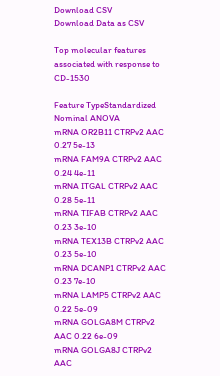Download CSV
Download Data as CSV

Top molecular features associated with response to CD-1530

Feature TypeStandardized
Nominal ANOVA
mRNA OR2B11 CTRPv2 AAC 0.27 5e-13
mRNA FAM9A CTRPv2 AAC 0.24 4e-11
mRNA ITGAL CTRPv2 AAC 0.28 5e-11
mRNA TIFAB CTRPv2 AAC 0.23 3e-10
mRNA TEX13B CTRPv2 AAC 0.23 5e-10
mRNA DCANP1 CTRPv2 AAC 0.23 7e-10
mRNA LAMP5 CTRPv2 AAC 0.22 5e-09
mRNA GOLGA8M CTRPv2 AAC 0.22 6e-09
mRNA GOLGA8J CTRPv2 AAC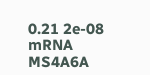0.21 2e-08
mRNA MS4A6A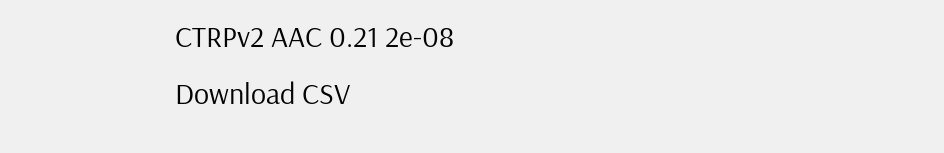CTRPv2 AAC 0.21 2e-08
Download CSV